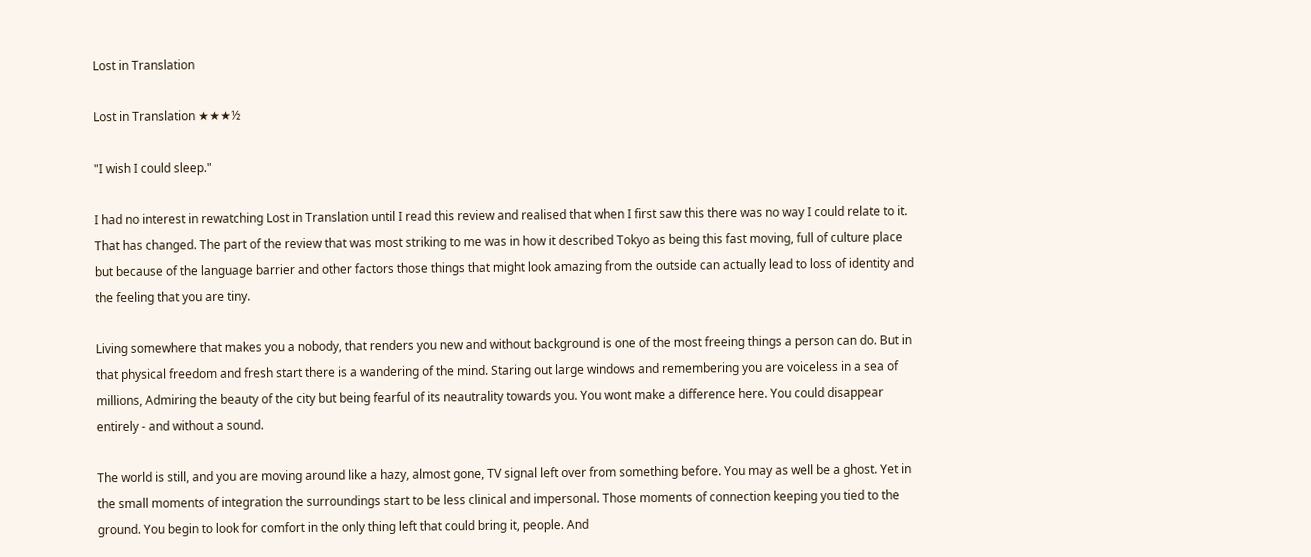Lost in Translation

Lost in Translation ★★★½

"I wish I could sleep."

I had no interest in rewatching Lost in Translation until I read this review and realised that when I first saw this there was no way I could relate to it. That has changed. The part of the review that was most striking to me was in how it described Tokyo as being this fast moving, full of culture place but because of the language barrier and other factors those things that might look amazing from the outside can actually lead to loss of identity and the feeling that you are tiny.

Living somewhere that makes you a nobody, that renders you new and without background is one of the most freeing things a person can do. But in that physical freedom and fresh start there is a wandering of the mind. Staring out large windows and remembering you are voiceless in a sea of millions, Admiring the beauty of the city but being fearful of its neautrality towards you. You wont make a difference here. You could disappear entirely - and without a sound.

The world is still, and you are moving around like a hazy, almost gone, TV signal left over from something before. You may as well be a ghost. Yet in the small moments of integration the surroundings start to be less clinical and impersonal. Those moments of connection keeping you tied to the ground. You begin to look for comfort in the only thing left that could bring it, people. And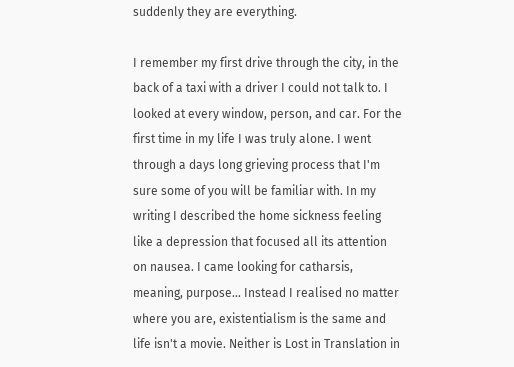suddenly they are everything.

I remember my first drive through the city, in the back of a taxi with a driver I could not talk to. I looked at every window, person, and car. For the first time in my life I was truly alone. I went through a days long grieving process that I'm sure some of you will be familiar with. In my writing I described the home sickness feeling like a depression that focused all its attention on nausea. I came looking for catharsis, meaning, purpose... Instead I realised no matter where you are, existentialism is the same and life isn't a movie. Neither is Lost in Translation in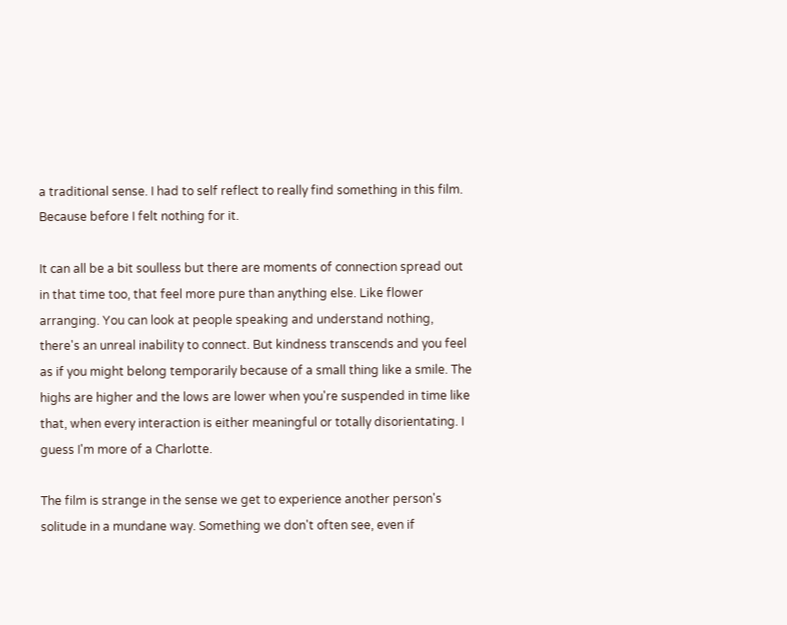a traditional sense. I had to self reflect to really find something in this film. Because before I felt nothing for it.

It can all be a bit soulless but there are moments of connection spread out in that time too, that feel more pure than anything else. Like flower arranging. You can look at people speaking and understand nothing, there's an unreal inability to connect. But kindness transcends and you feel as if you might belong temporarily because of a small thing like a smile. The highs are higher and the lows are lower when you're suspended in time like that, when every interaction is either meaningful or totally disorientating. I guess I'm more of a Charlotte.

The film is strange in the sense we get to experience another person's solitude in a mundane way. Something we don't often see, even if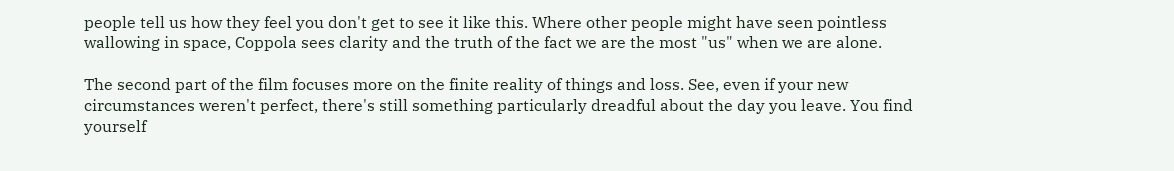people tell us how they feel you don't get to see it like this. Where other people might have seen pointless wallowing in space, Coppola sees clarity and the truth of the fact we are the most "us" when we are alone.

The second part of the film focuses more on the finite reality of things and loss. See, even if your new circumstances weren't perfect, there's still something particularly dreadful about the day you leave. You find yourself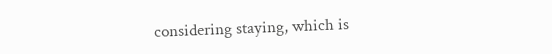considering staying, which is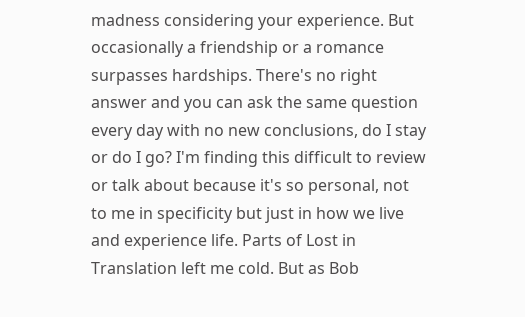madness considering your experience. But occasionally a friendship or a romance surpasses hardships. There's no right answer and you can ask the same question every day with no new conclusions, do I stay or do I go? I'm finding this difficult to review or talk about because it's so personal, not to me in specificity but just in how we live and experience life. Parts of Lost in Translation left me cold. But as Bob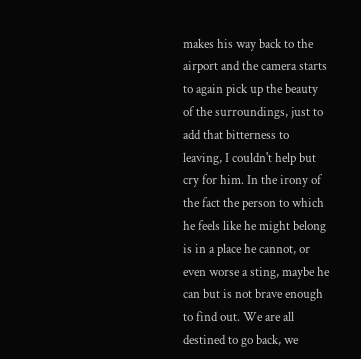makes his way back to the airport and the camera starts to again pick up the beauty of the surroundings, just to add that bitterness to leaving, I couldn't help but cry for him. In the irony of the fact the person to which he feels like he might belong is in a place he cannot, or even worse a sting, maybe he can but is not brave enough to find out. We are all destined to go back, we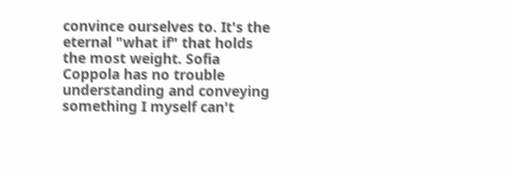convince ourselves to. It's the eternal "what if" that holds the most weight. Sofia Coppola has no trouble understanding and conveying something I myself can't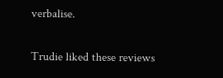verbalise.

Trudie liked these reviews